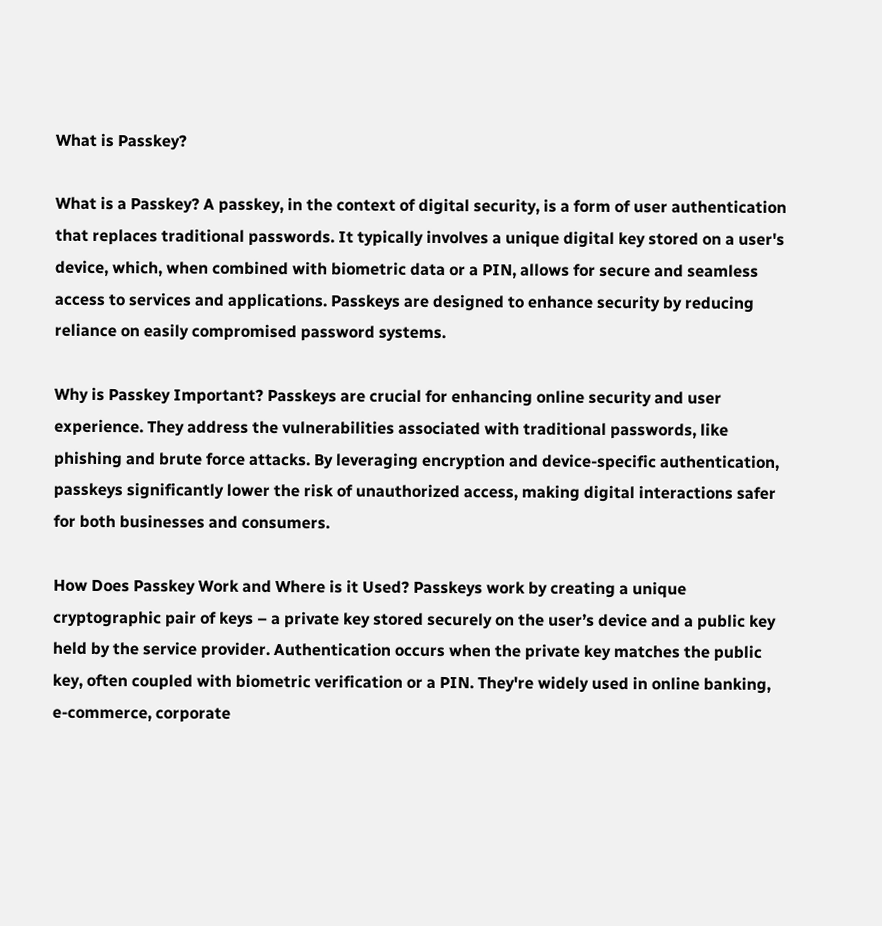What is Passkey?

What is a Passkey? A passkey, in the context of digital security, is a form of user authentication that replaces traditional passwords. It typically involves a unique digital key stored on a user's device, which, when combined with biometric data or a PIN, allows for secure and seamless access to services and applications. Passkeys are designed to enhance security by reducing reliance on easily compromised password systems.

Why is Passkey Important? Passkeys are crucial for enhancing online security and user experience. They address the vulnerabilities associated with traditional passwords, like phishing and brute force attacks. By leveraging encryption and device-specific authentication, passkeys significantly lower the risk of unauthorized access, making digital interactions safer for both businesses and consumers.

How Does Passkey Work and Where is it Used? Passkeys work by creating a unique cryptographic pair of keys – a private key stored securely on the user’s device and a public key held by the service provider. Authentication occurs when the private key matches the public key, often coupled with biometric verification or a PIN. They're widely used in online banking, e-commerce, corporate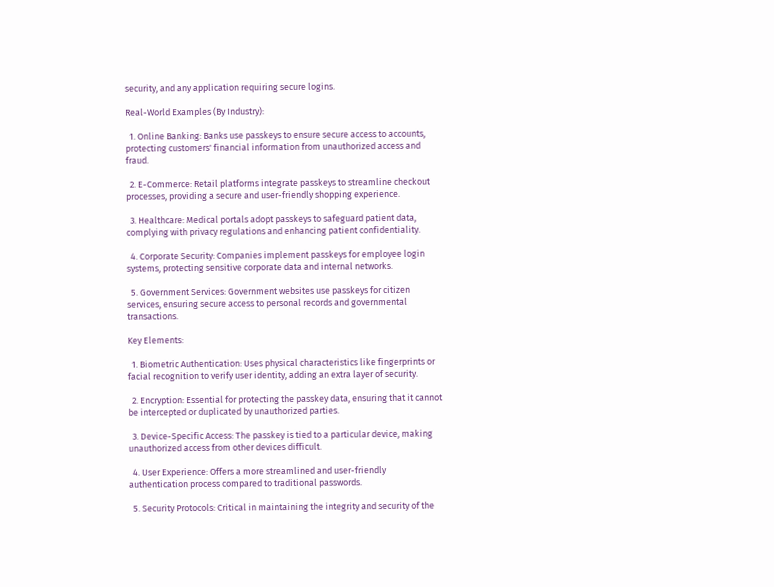security, and any application requiring secure logins.

Real-World Examples (By Industry):

  1. Online Banking: Banks use passkeys to ensure secure access to accounts, protecting customers' financial information from unauthorized access and fraud.

  2. E-Commerce: Retail platforms integrate passkeys to streamline checkout processes, providing a secure and user-friendly shopping experience.

  3. Healthcare: Medical portals adopt passkeys to safeguard patient data, complying with privacy regulations and enhancing patient confidentiality.

  4. Corporate Security: Companies implement passkeys for employee login systems, protecting sensitive corporate data and internal networks.

  5. Government Services: Government websites use passkeys for citizen services, ensuring secure access to personal records and governmental transactions.

Key Elements:

  1. Biometric Authentication: Uses physical characteristics like fingerprints or facial recognition to verify user identity, adding an extra layer of security.

  2. Encryption: Essential for protecting the passkey data, ensuring that it cannot be intercepted or duplicated by unauthorized parties.

  3. Device-Specific Access: The passkey is tied to a particular device, making unauthorized access from other devices difficult.

  4. User Experience: Offers a more streamlined and user-friendly authentication process compared to traditional passwords.

  5. Security Protocols: Critical in maintaining the integrity and security of the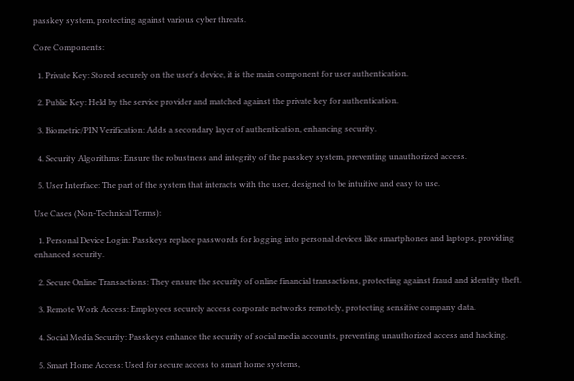passkey system, protecting against various cyber threats.

Core Components:

  1. Private Key: Stored securely on the user's device, it is the main component for user authentication.

  2. Public Key: Held by the service provider and matched against the private key for authentication.

  3. Biometric/PIN Verification: Adds a secondary layer of authentication, enhancing security.

  4. Security Algorithms: Ensure the robustness and integrity of the passkey system, preventing unauthorized access.

  5. User Interface: The part of the system that interacts with the user, designed to be intuitive and easy to use.

Use Cases (Non-Technical Terms):

  1. Personal Device Login: Passkeys replace passwords for logging into personal devices like smartphones and laptops, providing enhanced security.

  2. Secure Online Transactions: They ensure the security of online financial transactions, protecting against fraud and identity theft.

  3. Remote Work Access: Employees securely access corporate networks remotely, protecting sensitive company data.

  4. Social Media Security: Passkeys enhance the security of social media accounts, preventing unauthorized access and hacking.

  5. Smart Home Access: Used for secure access to smart home systems,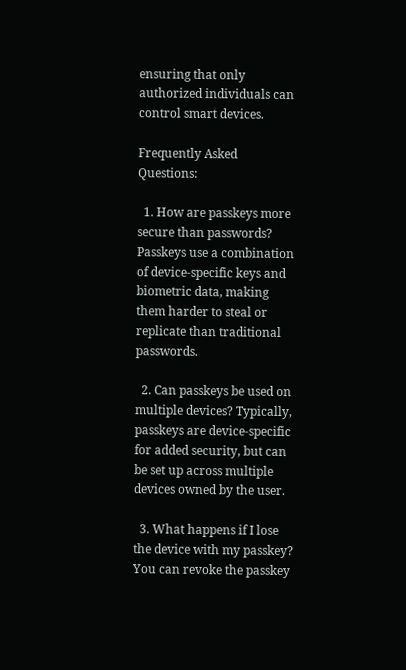ensuring that only authorized individuals can control smart devices.

Frequently Asked Questions:

  1. How are passkeys more secure than passwords? Passkeys use a combination of device-specific keys and biometric data, making them harder to steal or replicate than traditional passwords.

  2. Can passkeys be used on multiple devices? Typically, passkeys are device-specific for added security, but can be set up across multiple devices owned by the user.

  3. What happens if I lose the device with my passkey? You can revoke the passkey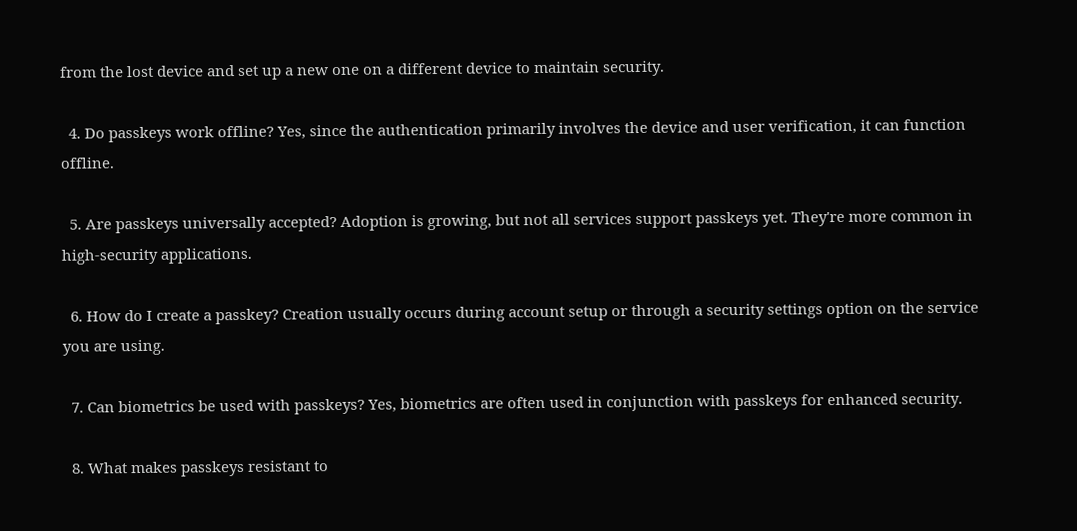from the lost device and set up a new one on a different device to maintain security.

  4. Do passkeys work offline? Yes, since the authentication primarily involves the device and user verification, it can function offline.

  5. Are passkeys universally accepted? Adoption is growing, but not all services support passkeys yet. They're more common in high-security applications.

  6. How do I create a passkey? Creation usually occurs during account setup or through a security settings option on the service you are using.

  7. Can biometrics be used with passkeys? Yes, biometrics are often used in conjunction with passkeys for enhanced security.

  8. What makes passkeys resistant to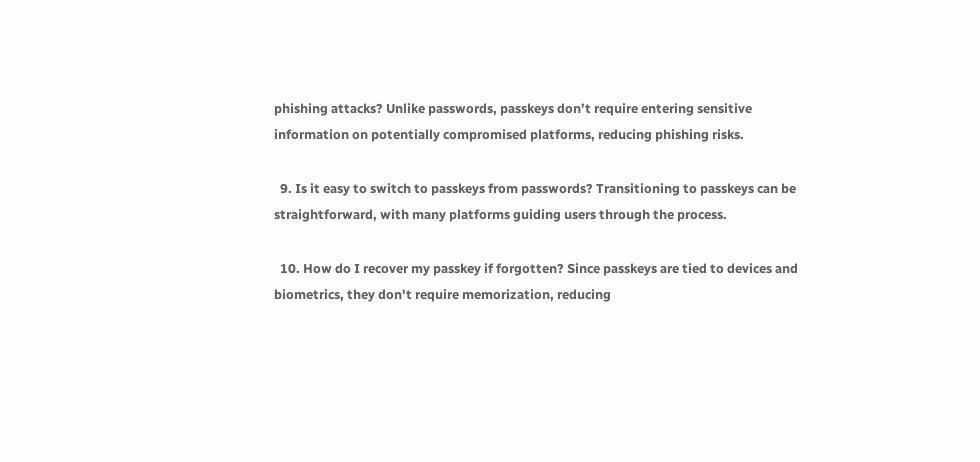phishing attacks? Unlike passwords, passkeys don’t require entering sensitive information on potentially compromised platforms, reducing phishing risks.

  9. Is it easy to switch to passkeys from passwords? Transitioning to passkeys can be straightforward, with many platforms guiding users through the process.

  10. How do I recover my passkey if forgotten? Since passkeys are tied to devices and biometrics, they don't require memorization, reducing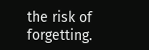the risk of forgetting.